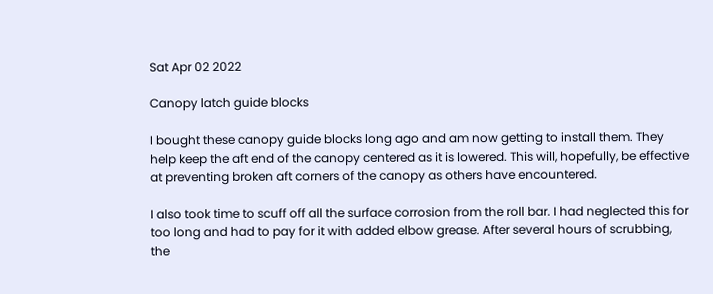Sat Apr 02 2022

Canopy latch guide blocks

I bought these canopy guide blocks long ago and am now getting to install them. They help keep the aft end of the canopy centered as it is lowered. This will, hopefully, be effective at preventing broken aft corners of the canopy as others have encountered.

I also took time to scuff off all the surface corrosion from the roll bar. I had neglected this for too long and had to pay for it with added elbow grease. After several hours of scrubbing, the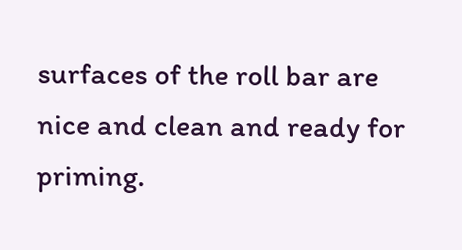surfaces of the roll bar are nice and clean and ready for priming.